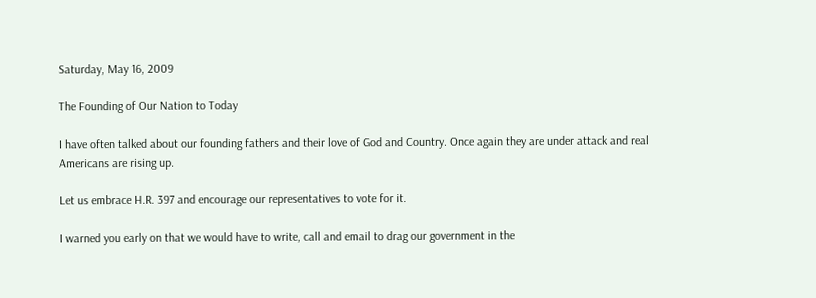Saturday, May 16, 2009

The Founding of Our Nation to Today

I have often talked about our founding fathers and their love of God and Country. Once again they are under attack and real Americans are rising up.

Let us embrace H.R. 397 and encourage our representatives to vote for it.

I warned you early on that we would have to write, call and email to drag our government in the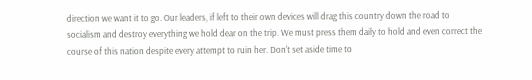direction we want it to go. Our leaders, if left to their own devices will drag this country down the road to socialism and destroy everything we hold dear on the trip. We must press them daily to hold and even correct the course of this nation despite every attempt to ruin her. Don't set aside time to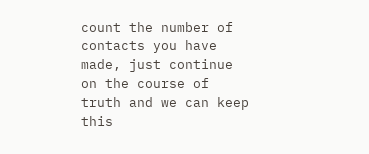count the number of contacts you have made, just continue on the course of truth and we can keep this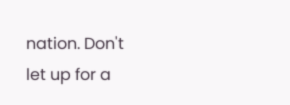nation. Don't let up for a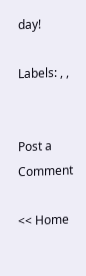day!

Labels: , ,


Post a Comment

<< Home